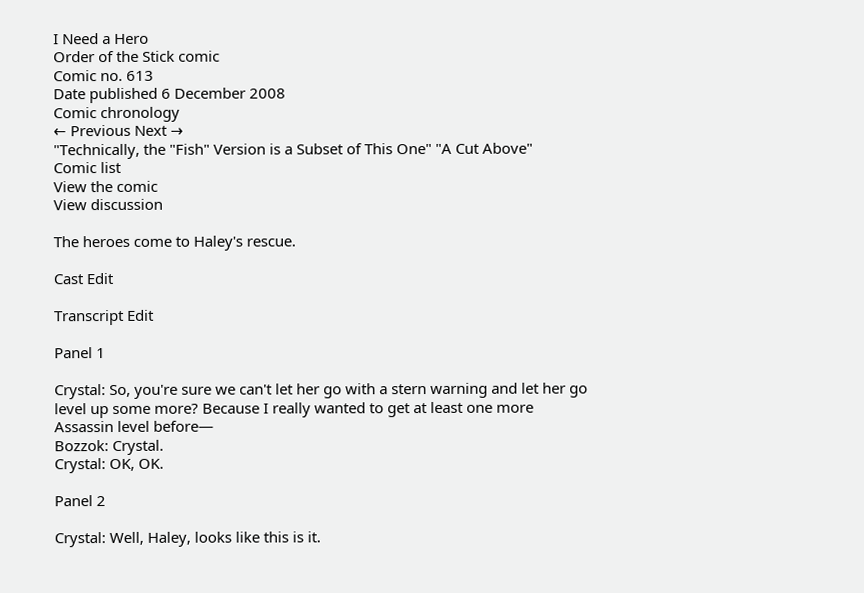I Need a Hero
Order of the Stick comic
Comic no. 613
Date published 6 December 2008
Comic chronology
← Previous Next →
"Technically, the "Fish" Version is a Subset of This One" "A Cut Above"
Comic list
View the comic
View discussion

The heroes come to Haley's rescue.

Cast Edit

Transcript Edit

Panel 1

Crystal: So, you're sure we can't let her go with a stern warning and let her go level up some more? Because I really wanted to get at least one more Assassin level before—
Bozzok: Crystal.
Crystal: OK, OK.

Panel 2

Crystal: Well, Haley, looks like this is it.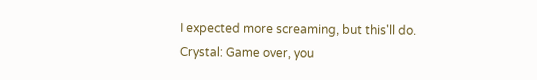I expected more screaming, but this'll do.
Crystal: Game over, you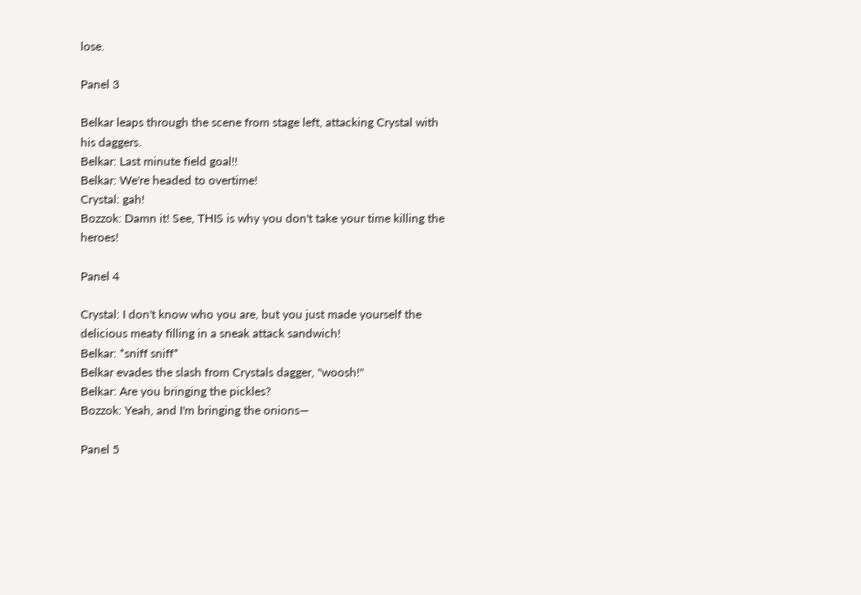lose.

Panel 3

Belkar leaps through the scene from stage left, attacking Crystal with his daggers.
Belkar: Last minute field goal!!
Belkar: We're headed to overtime!
Crystal: gah!
Bozzok: Damn it! See, THIS is why you don't take your time killing the heroes!

Panel 4

Crystal: I don't know who you are, but you just made yourself the delicious meaty filling in a sneak attack sandwich!
Belkar: *sniff sniff*
Belkar evades the slash from Crystals dagger, "woosh!"
Belkar: Are you bringing the pickles?
Bozzok: Yeah, and I'm bringing the onions—

Panel 5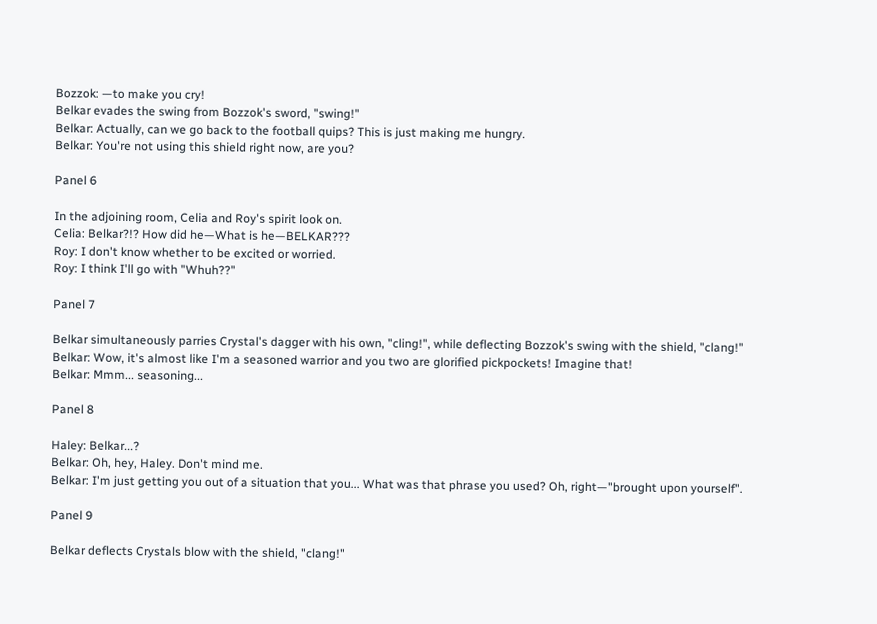Bozzok: —to make you cry!
Belkar evades the swing from Bozzok's sword, "swing!"
Belkar: Actually, can we go back to the football quips? This is just making me hungry.
Belkar: You're not using this shield right now, are you?

Panel 6

In the adjoining room, Celia and Roy's spirit look on.
Celia: Belkar?!? How did he—What is he—BELKAR???
Roy: I don't know whether to be excited or worried.
Roy: I think I'll go with "Whuh??"

Panel 7

Belkar simultaneously parries Crystal's dagger with his own, "cling!", while deflecting Bozzok's swing with the shield, "clang!"
Belkar: Wow, it's almost like I'm a seasoned warrior and you two are glorified pickpockets! Imagine that!
Belkar: Mmm... seasoning...

Panel 8

Haley: Belkar...?
Belkar: Oh, hey, Haley. Don't mind me.
Belkar: I'm just getting you out of a situation that you... What was that phrase you used? Oh, right—"brought upon yourself".

Panel 9

Belkar deflects Crystals blow with the shield, "clang!"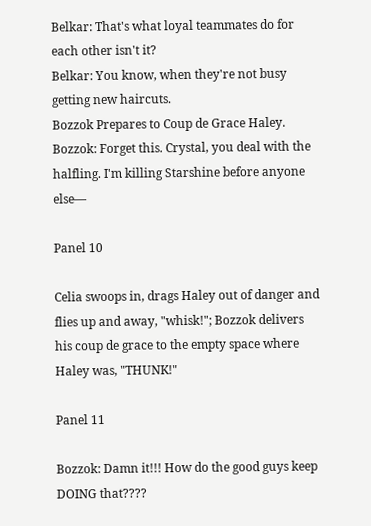Belkar: That's what loyal teammates do for each other isn't it?
Belkar: You know, when they're not busy getting new haircuts.
Bozzok Prepares to Coup de Grace Haley.
Bozzok: Forget this. Crystal, you deal with the halfling. I'm killing Starshine before anyone else—

Panel 10

Celia swoops in, drags Haley out of danger and flies up and away, "whisk!"; Bozzok delivers his coup de grace to the empty space where Haley was, "THUNK!"

Panel 11

Bozzok: Damn it!!! How do the good guys keep DOING that????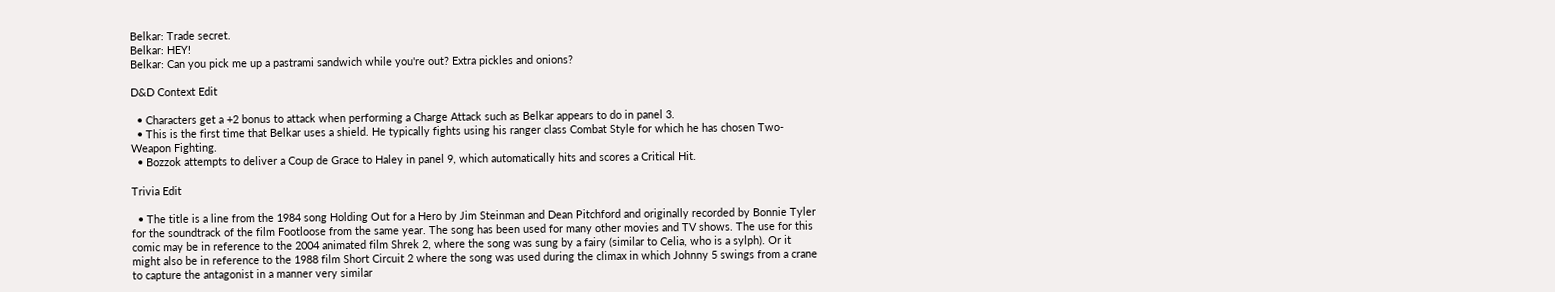Belkar: Trade secret.
Belkar: HEY!
Belkar: Can you pick me up a pastrami sandwich while you're out? Extra pickles and onions?

D&D Context Edit

  • Characters get a +2 bonus to attack when performing a Charge Attack such as Belkar appears to do in panel 3.
  • This is the first time that Belkar uses a shield. He typically fights using his ranger class Combat Style for which he has chosen Two-Weapon Fighting.
  • Bozzok attempts to deliver a Coup de Grace to Haley in panel 9, which automatically hits and scores a Critical Hit.

Trivia Edit

  • The title is a line from the 1984 song Holding Out for a Hero by Jim Steinman and Dean Pitchford and originally recorded by Bonnie Tyler for the soundtrack of the film Footloose from the same year. The song has been used for many other movies and TV shows. The use for this comic may be in reference to the 2004 animated film Shrek 2, where the song was sung by a fairy (similar to Celia, who is a sylph). Or it might also be in reference to the 1988 film Short Circuit 2 where the song was used during the climax in which Johnny 5 swings from a crane to capture the antagonist in a manner very similar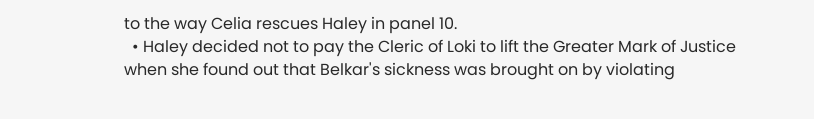to the way Celia rescues Haley in panel 10.
  • Haley decided not to pay the Cleric of Loki to lift the Greater Mark of Justice when she found out that Belkar's sickness was brought on by violating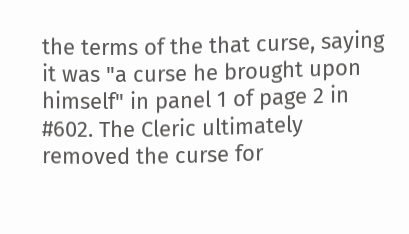the terms of the that curse, saying it was "a curse he brought upon himself" in panel 1 of page 2 in #602. The Cleric ultimately removed the curse for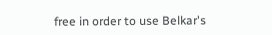free in order to use Belkar's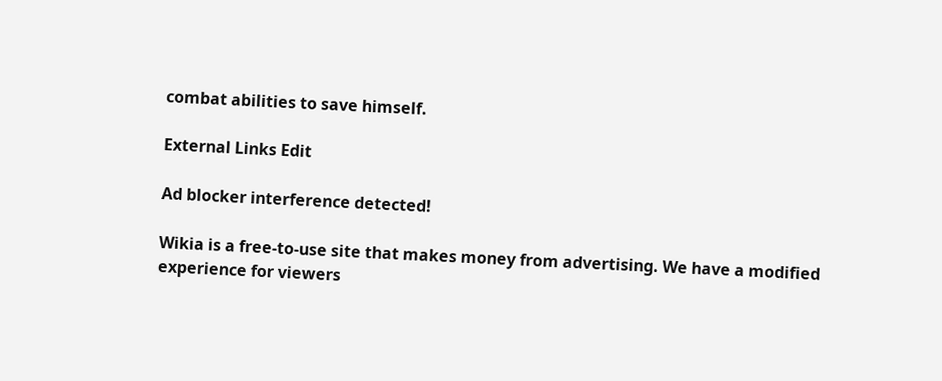combat abilities to save himself.

External Links Edit

Ad blocker interference detected!

Wikia is a free-to-use site that makes money from advertising. We have a modified experience for viewers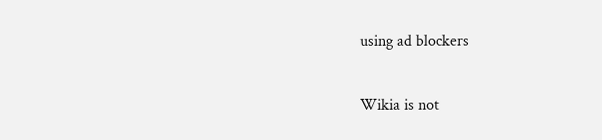using ad blockers

Wikia is not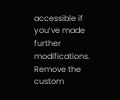accessible if you’ve made further modifications. Remove the custom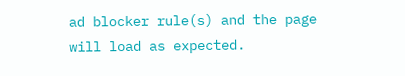ad blocker rule(s) and the page will load as expected.